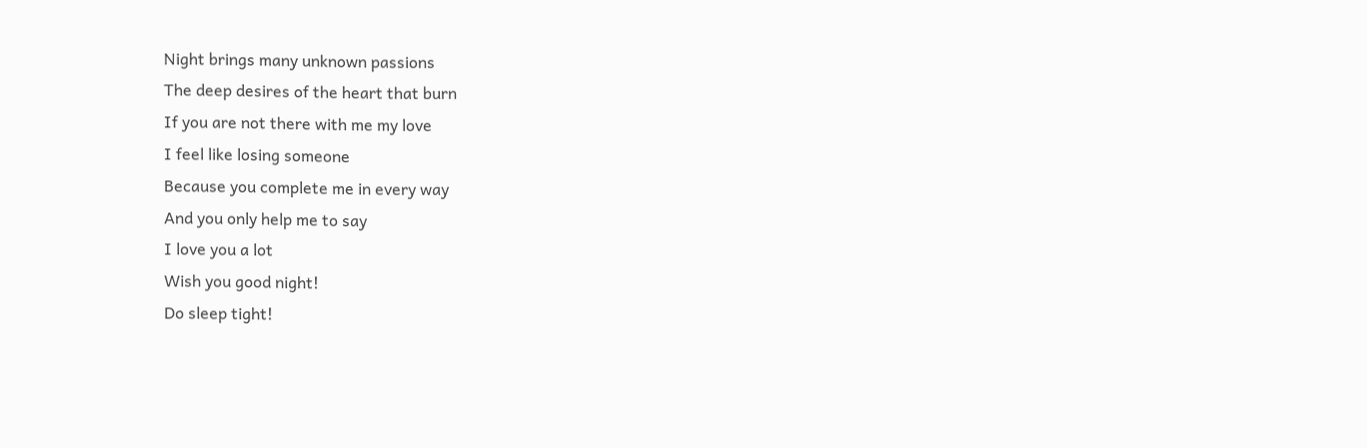Night brings many unknown passions
The deep desires of the heart that burn
If you are not there with me my love
I feel like losing someone
Because you complete me in every way
And you only help me to say
I love you a lot
Wish you good night!
Do sleep tight!